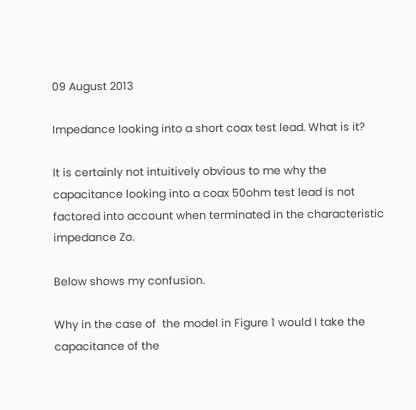09 August 2013

Impedance looking into a short coax test lead. What is it?

It is certainly not intuitively obvious to me why the capacitance looking into a coax 50ohm test lead is not factored into account when terminated in the characteristic impedance Zo.

Below shows my confusion.

Why in the case of  the model in Figure 1 would I take the capacitance of the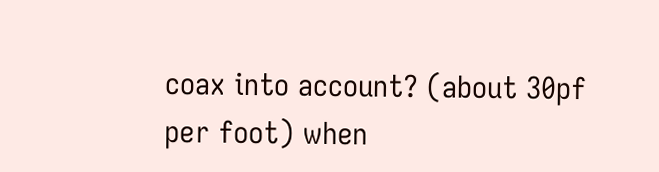coax into account? (about 30pf per foot) when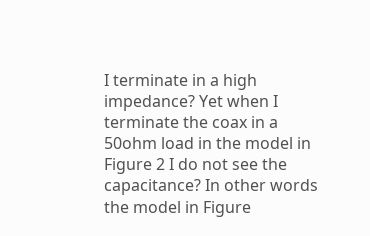I terminate in a high impedance? Yet when I terminate the coax in a 50ohm load in the model in  Figure 2 I do not see the capacitance? In other words the model in Figure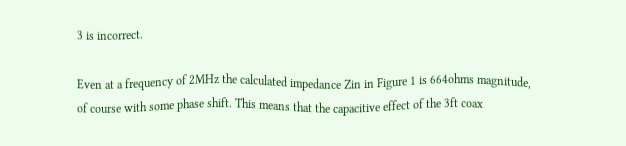3 is incorrect.

Even at a frequency of 2MHz the calculated impedance Zin in Figure 1 is 664ohms magnitude, of course with some phase shift. This means that the capacitive effect of the 3ft coax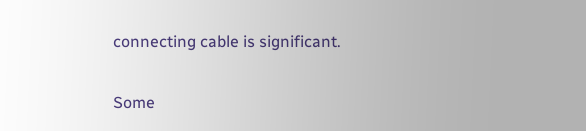connecting cable is significant.

Some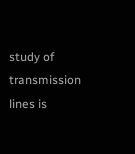study of transmission lines is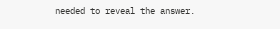needed to reveal the answer.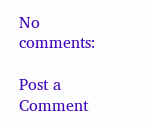No comments:

Post a Comment